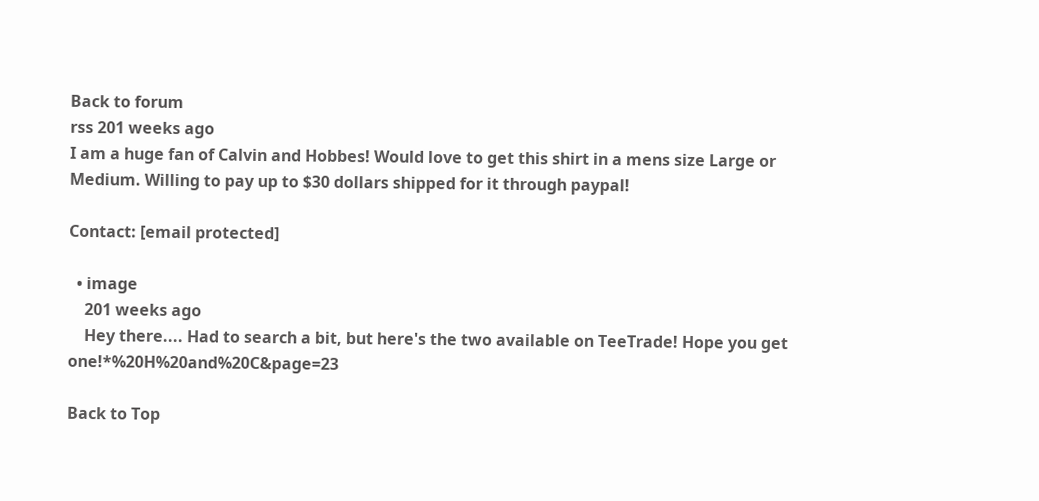Back to forum
rss 201 weeks ago
I am a huge fan of Calvin and Hobbes! Would love to get this shirt in a mens size Large or Medium. Willing to pay up to $30 dollars shipped for it through paypal!

Contact: [email protected]

  • image
    201 weeks ago
    Hey there.... Had to search a bit, but here's the two available on TeeTrade! Hope you get one!*%20H%20and%20C&page=23

Back to Top